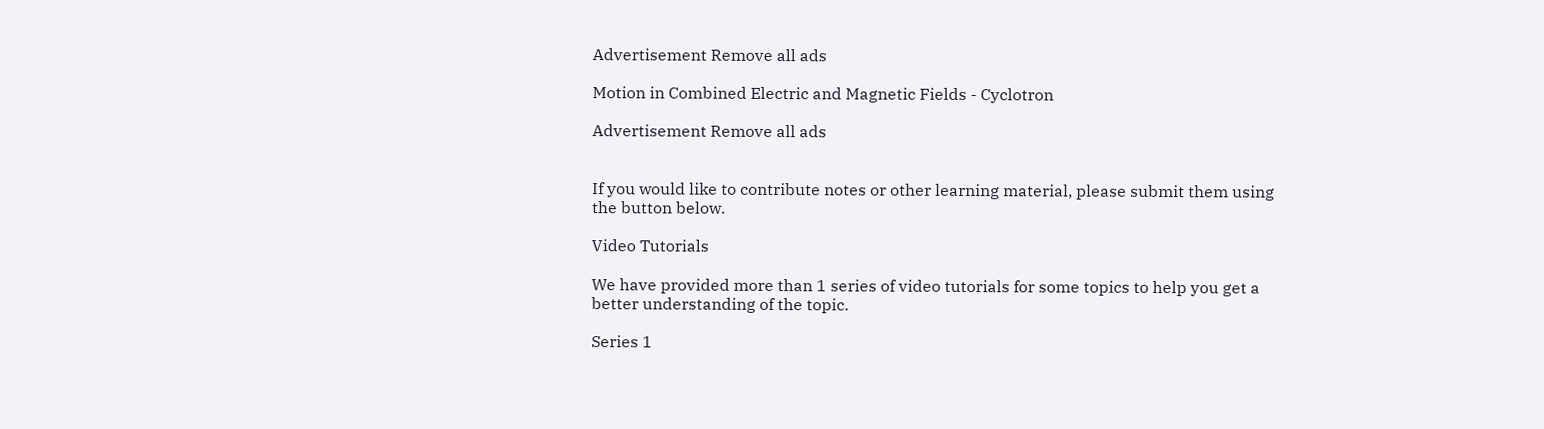Advertisement Remove all ads

Motion in Combined Electric and Magnetic Fields - Cyclotron

Advertisement Remove all ads


If you would like to contribute notes or other learning material, please submit them using the button below.

Video Tutorials

We have provided more than 1 series of video tutorials for some topics to help you get a better understanding of the topic.

Series 1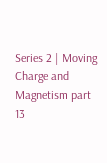Series 2 | Moving Charge and Magnetism part 13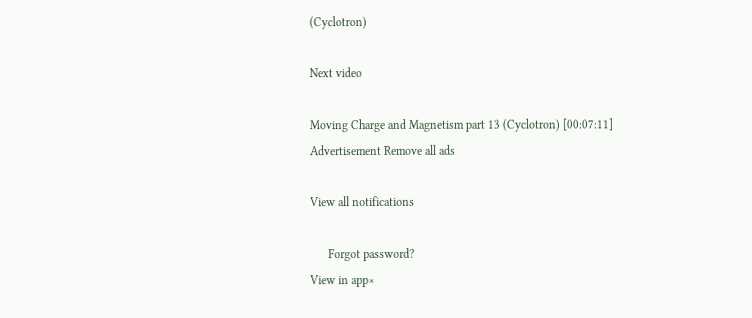(Cyclotron)

Next video

Moving Charge and Magnetism part 13 (Cyclotron) [00:07:11]
Advertisement Remove all ads

View all notifications

      Forgot password?
View in app×